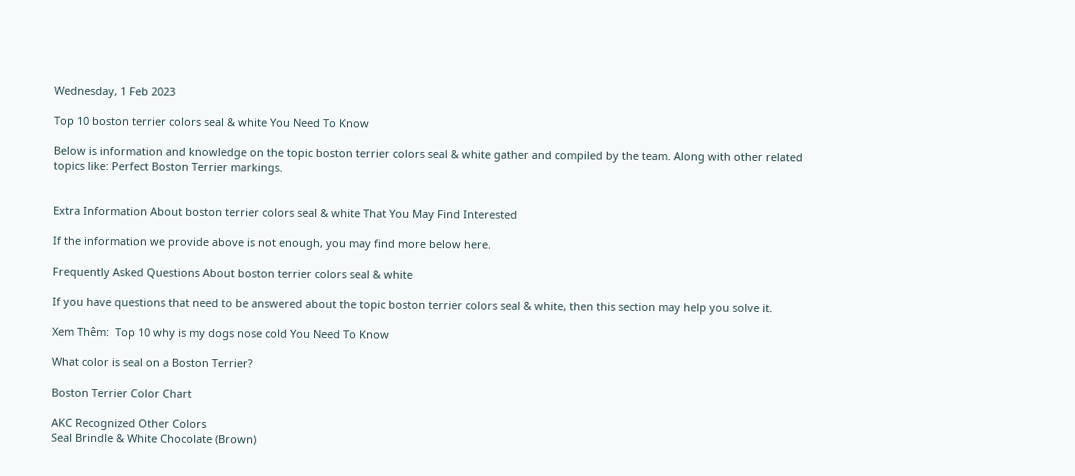Wednesday, 1 Feb 2023

Top 10 boston terrier colors seal & white You Need To Know

Below is information and knowledge on the topic boston terrier colors seal & white gather and compiled by the team. Along with other related topics like: Perfect Boston Terrier markings.


Extra Information About boston terrier colors seal & white That You May Find Interested

If the information we provide above is not enough, you may find more below here.

Frequently Asked Questions About boston terrier colors seal & white

If you have questions that need to be answered about the topic boston terrier colors seal & white, then this section may help you solve it.

Xem Thêm:  Top 10 why is my dogs nose cold You Need To Know

What color is seal on a Boston Terrier?

Boston Terrier Color Chart

AKC Recognized Other Colors
Seal Brindle & White Chocolate (Brown)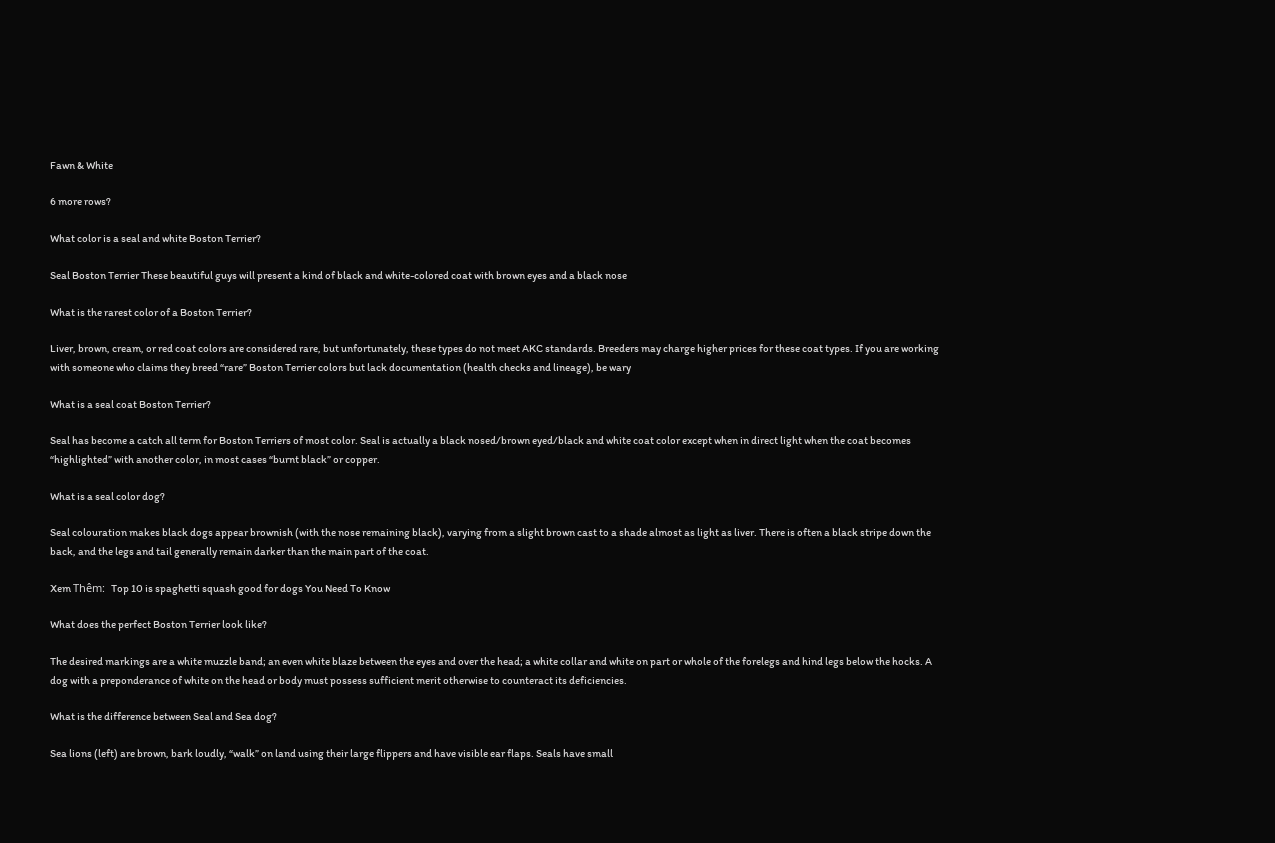Fawn & White

6 more rows?

What color is a seal and white Boston Terrier?

Seal Boston Terrier These beautiful guys will present a kind of black and white-colored coat with brown eyes and a black nose

What is the rarest color of a Boston Terrier?

Liver, brown, cream, or red coat colors are considered rare, but unfortunately, these types do not meet AKC standards. Breeders may charge higher prices for these coat types. If you are working with someone who claims they breed “rare” Boston Terrier colors but lack documentation (health checks and lineage), be wary

What is a seal coat Boston Terrier?

Seal has become a catch all term for Boston Terriers of most color. Seal is actually a black nosed/brown eyed/black and white coat color except when in direct light when the coat becomes “highlighted” with another color, in most cases “burnt black” or copper.

What is a seal color dog?

Seal colouration makes black dogs appear brownish (with the nose remaining black), varying from a slight brown cast to a shade almost as light as liver. There is often a black stripe down the back, and the legs and tail generally remain darker than the main part of the coat.

Xem Thêm:  Top 10 is spaghetti squash good for dogs You Need To Know

What does the perfect Boston Terrier look like?

The desired markings are a white muzzle band; an even white blaze between the eyes and over the head; a white collar and white on part or whole of the forelegs and hind legs below the hocks. A dog with a preponderance of white on the head or body must possess sufficient merit otherwise to counteract its deficiencies.

What is the difference between Seal and Sea dog?

Sea lions (left) are brown, bark loudly, “walk” on land using their large flippers and have visible ear flaps. Seals have small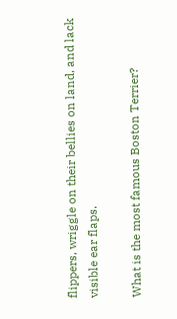flippers, wriggle on their bellies on land, and lack visible ear flaps.

What is the most famous Boston Terrier?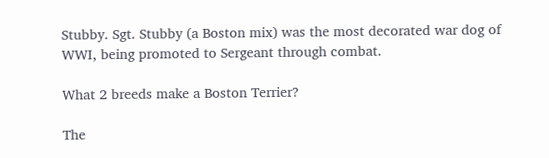Stubby. Sgt. Stubby (a Boston mix) was the most decorated war dog of WWI, being promoted to Sergeant through combat.

What 2 breeds make a Boston Terrier?

The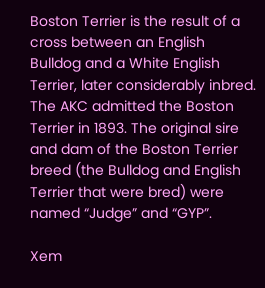Boston Terrier is the result of a cross between an English Bulldog and a White English Terrier, later considerably inbred. The AKC admitted the Boston Terrier in 1893. The original sire and dam of the Boston Terrier breed (the Bulldog and English Terrier that were bred) were named “Judge” and “GYP”.

Xem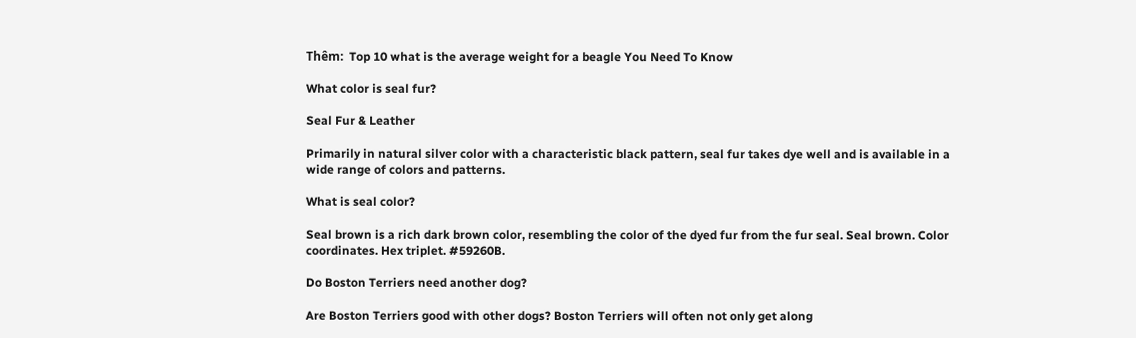Thêm:  Top 10 what is the average weight for a beagle You Need To Know

What color is seal fur?

Seal Fur & Leather

Primarily in natural silver color with a characteristic black pattern, seal fur takes dye well and is available in a wide range of colors and patterns.

What is seal color?

Seal brown is a rich dark brown color, resembling the color of the dyed fur from the fur seal. Seal brown. Color coordinates. Hex triplet. #59260B.

Do Boston Terriers need another dog?

Are Boston Terriers good with other dogs? Boston Terriers will often not only get along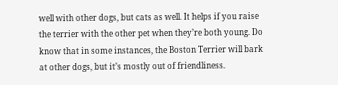well with other dogs, but cats as well. It helps if you raise the terrier with the other pet when they’re both young. Do know that in some instances, the Boston Terrier will bark at other dogs, but it’s mostly out of friendliness.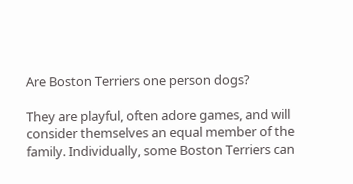Are Boston Terriers one person dogs?

They are playful, often adore games, and will consider themselves an equal member of the family. Individually, some Boston Terriers can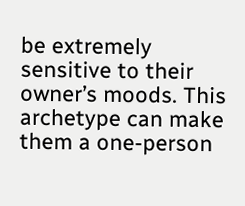be extremely sensitive to their owner’s moods. This archetype can make them a one-person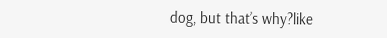dog, but that’s why?like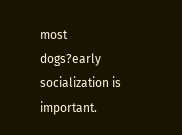most dogs?early socialization is important.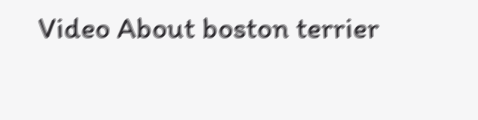Video About boston terrier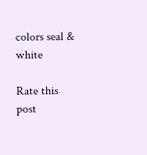colors seal & white

Rate this post